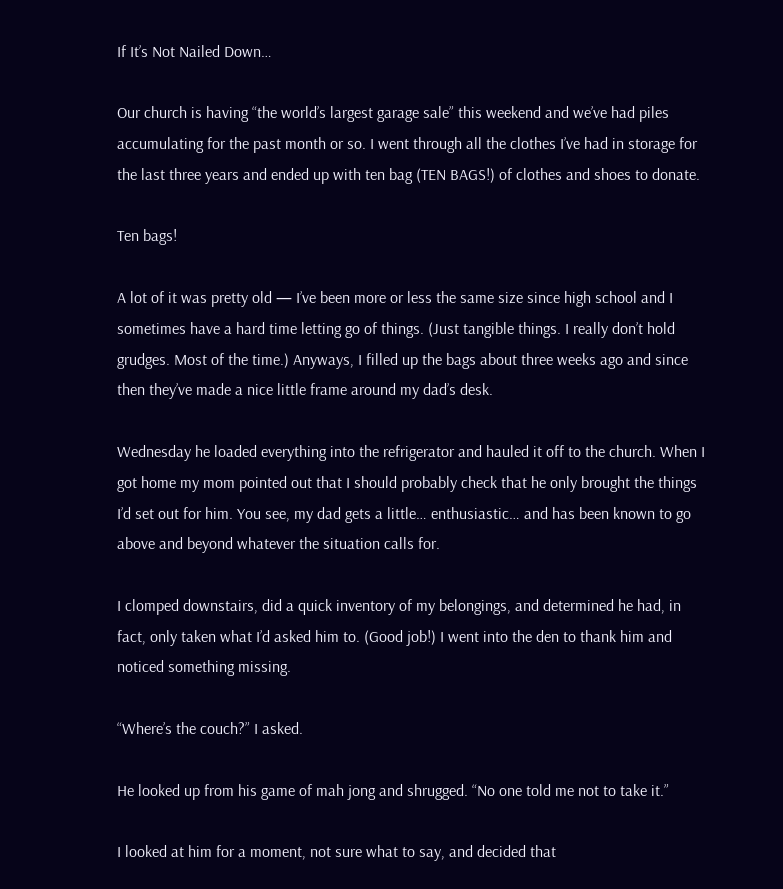If It’s Not Nailed Down…

Our church is having “the world’s largest garage sale” this weekend and we’ve had piles accumulating for the past month or so. I went through all the clothes I’ve had in storage for the last three years and ended up with ten bag (TEN BAGS!) of clothes and shoes to donate.

Ten bags!

A lot of it was pretty old — I’ve been more or less the same size since high school and I sometimes have a hard time letting go of things. (Just tangible things. I really don’t hold grudges. Most of the time.) Anyways, I filled up the bags about three weeks ago and since then they’ve made a nice little frame around my dad’s desk.

Wednesday he loaded everything into the refrigerator and hauled it off to the church. When I got home my mom pointed out that I should probably check that he only brought the things I’d set out for him. You see, my dad gets a little… enthusiastic… and has been known to go above and beyond whatever the situation calls for.

I clomped downstairs, did a quick inventory of my belongings, and determined he had, in fact, only taken what I’d asked him to. (Good job!) I went into the den to thank him and noticed something missing.

“Where’s the couch?” I asked.

He looked up from his game of mah jong and shrugged. “No one told me not to take it.”

I looked at him for a moment, not sure what to say, and decided that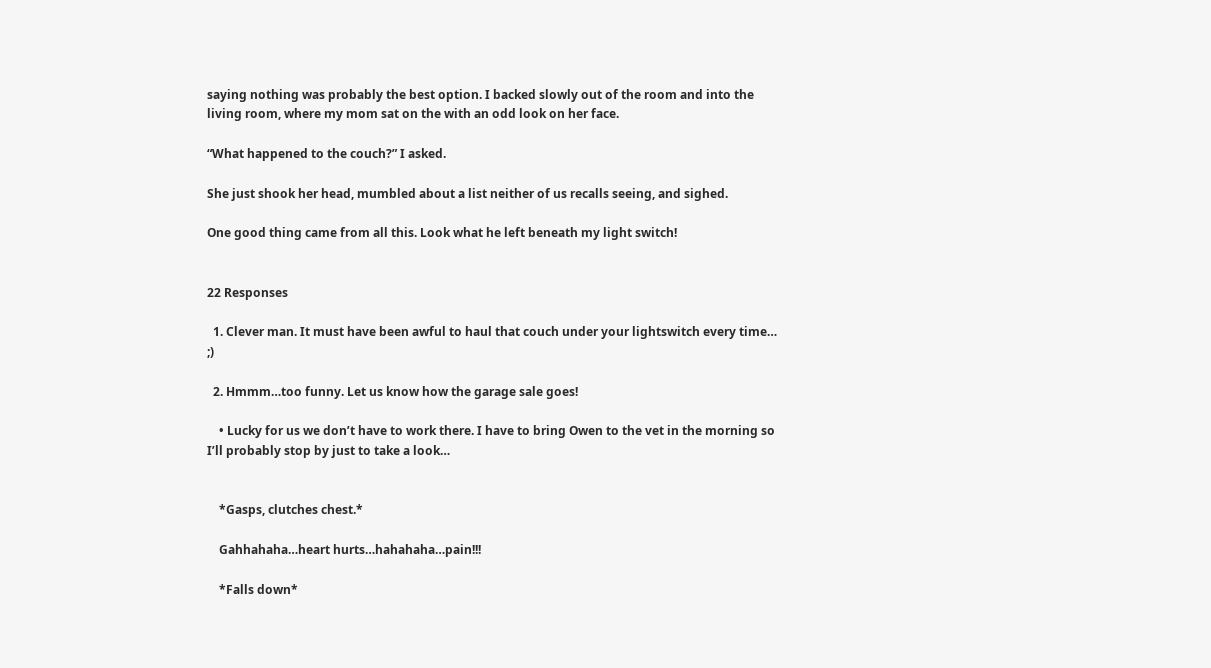saying nothing was probably the best option. I backed slowly out of the room and into the living room, where my mom sat on the with an odd look on her face.

“What happened to the couch?” I asked.

She just shook her head, mumbled about a list neither of us recalls seeing, and sighed.

One good thing came from all this. Look what he left beneath my light switch!


22 Responses

  1. Clever man. It must have been awful to haul that couch under your lightswitch every time… ;)

  2. Hmmm…too funny. Let us know how the garage sale goes!

    • Lucky for us we don’t have to work there. I have to bring Owen to the vet in the morning so I’ll probably stop by just to take a look…


    *Gasps, clutches chest.*

    Gahhahaha…heart hurts…hahahaha…pain!!!

    *Falls down*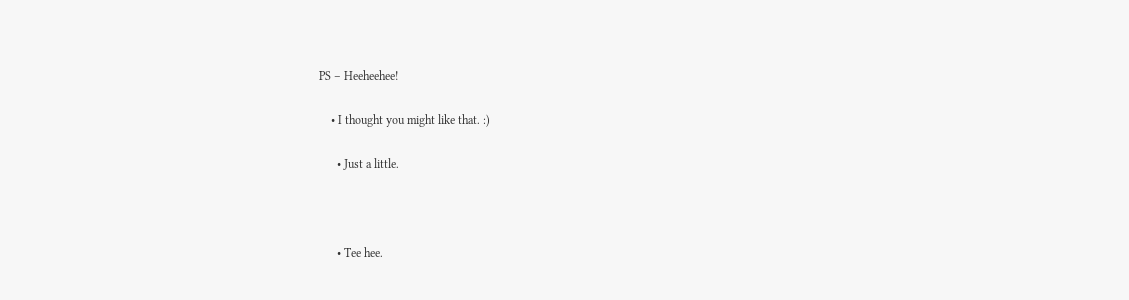PS – Heeheehee!

    • I thought you might like that. :)

      • Just a little.



      • Tee hee.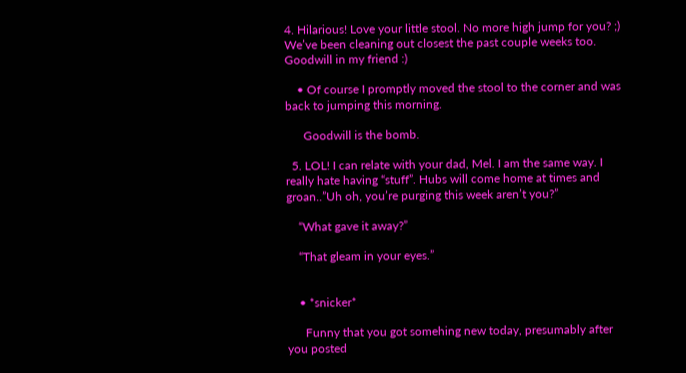4. Hilarious! Love your little stool. No more high jump for you? ;) We’ve been cleaning out closest the past couple weeks too. Goodwill in my friend :)

    • Of course I promptly moved the stool to the corner and was back to jumping this morning.

      Goodwill is the bomb.

  5. LOL! I can relate with your dad, Mel. I am the same way. I really hate having “stuff”. Hubs will come home at times and groan..”Uh oh, you’re purging this week aren’t you?”

    “What gave it away?”

    “That gleam in your eyes.”


    • *snicker*

      Funny that you got somehing new today, presumably after you posted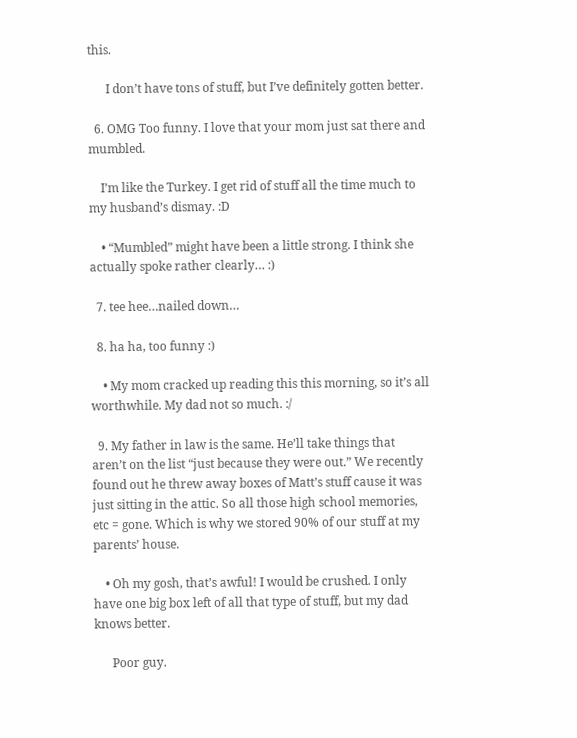this.

      I don’t have tons of stuff, but I’ve definitely gotten better.

  6. OMG Too funny. I love that your mom just sat there and mumbled.

    I’m like the Turkey. I get rid of stuff all the time much to my husband’s dismay. :D

    • “Mumbled” might have been a little strong. I think she actually spoke rather clearly… :)

  7. tee hee…nailed down…

  8. ha ha, too funny :)

    • My mom cracked up reading this this morning, so it’s all worthwhile. My dad not so much. :/

  9. My father in law is the same. He’ll take things that aren’t on the list “just because they were out.” We recently found out he threw away boxes of Matt’s stuff cause it was just sitting in the attic. So all those high school memories, etc = gone. Which is why we stored 90% of our stuff at my parents’ house.

    • Oh my gosh, that’s awful! I would be crushed. I only have one big box left of all that type of stuff, but my dad knows better.

      Poor guy.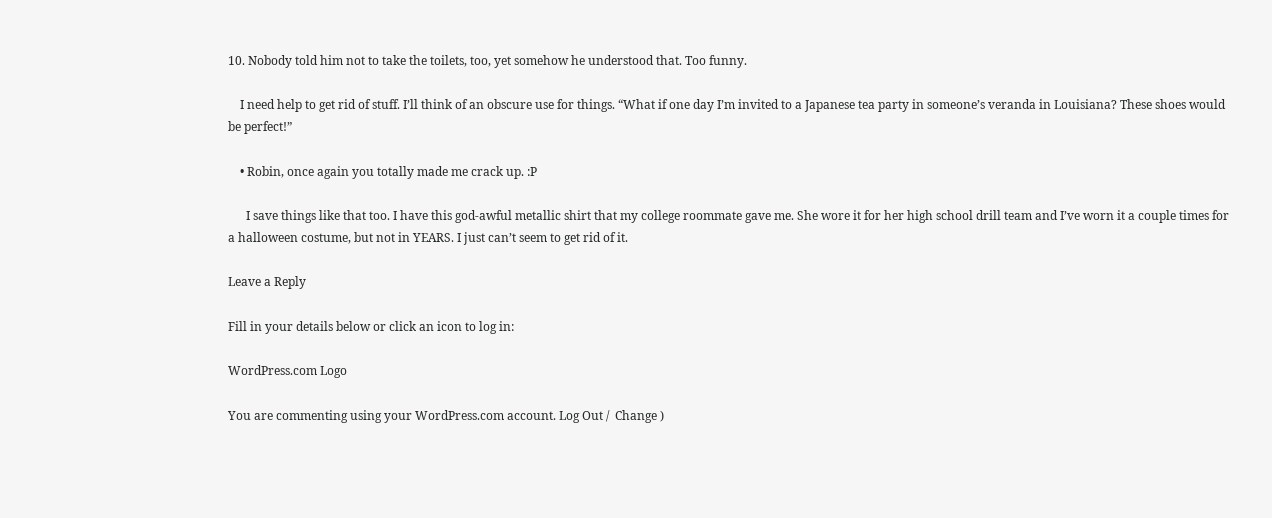10. Nobody told him not to take the toilets, too, yet somehow he understood that. Too funny.

    I need help to get rid of stuff. I’ll think of an obscure use for things. “What if one day I’m invited to a Japanese tea party in someone’s veranda in Louisiana? These shoes would be perfect!”

    • Robin, once again you totally made me crack up. :P

      I save things like that too. I have this god-awful metallic shirt that my college roommate gave me. She wore it for her high school drill team and I’ve worn it a couple times for a halloween costume, but not in YEARS. I just can’t seem to get rid of it.

Leave a Reply

Fill in your details below or click an icon to log in:

WordPress.com Logo

You are commenting using your WordPress.com account. Log Out /  Change )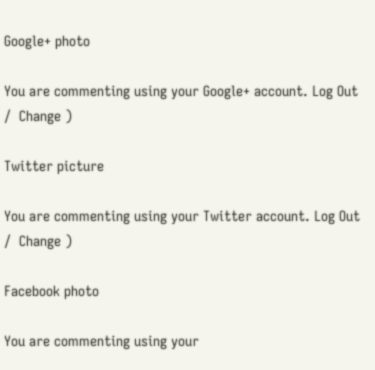Google+ photo

You are commenting using your Google+ account. Log Out /  Change )

Twitter picture

You are commenting using your Twitter account. Log Out /  Change )

Facebook photo

You are commenting using your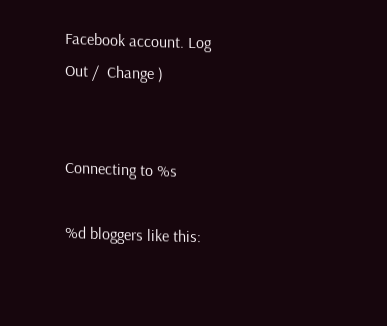Facebook account. Log Out /  Change )


Connecting to %s

%d bloggers like this: